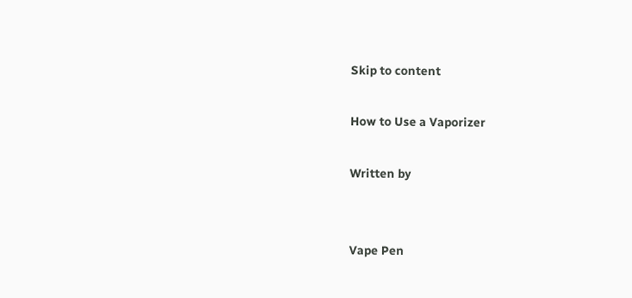Skip to content

How to Use a Vaporizer

Written by


Vape Pen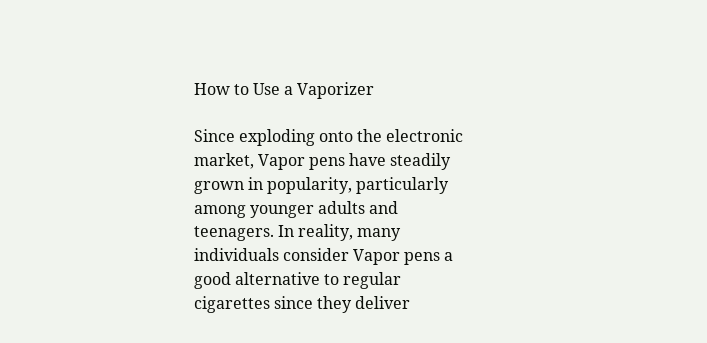How to Use a Vaporizer

Since exploding onto the electronic market, Vapor pens have steadily grown in popularity, particularly among younger adults and teenagers. In reality, many individuals consider Vapor pens a good alternative to regular cigarettes since they deliver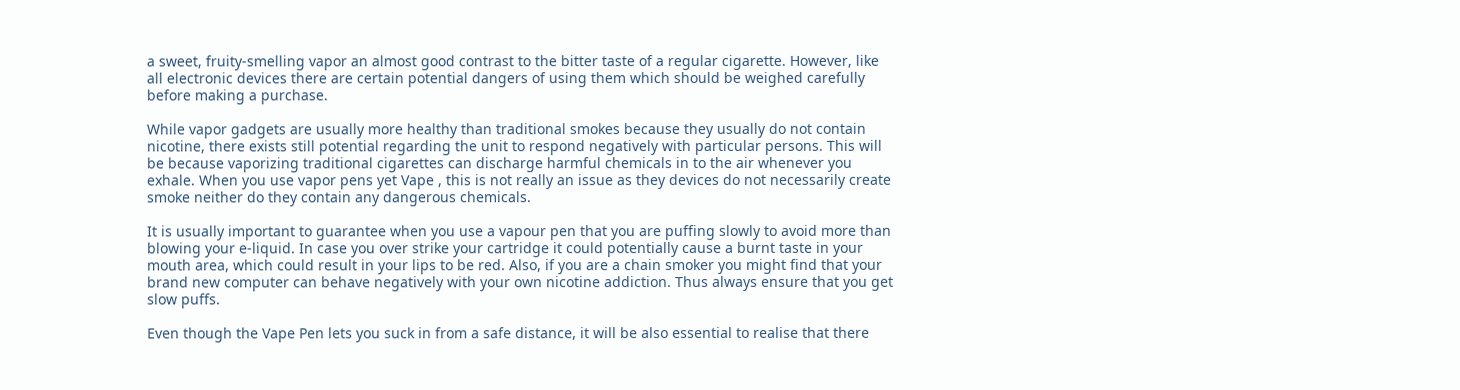a sweet, fruity-smelling vapor an almost good contrast to the bitter taste of a regular cigarette. However, like all electronic devices there are certain potential dangers of using them which should be weighed carefully before making a purchase.

While vapor gadgets are usually more healthy than traditional smokes because they usually do not contain nicotine, there exists still potential regarding the unit to respond negatively with particular persons. This will be because vaporizing traditional cigarettes can discharge harmful chemicals in to the air whenever you exhale. When you use vapor pens yet Vape , this is not really an issue as they devices do not necessarily create smoke neither do they contain any dangerous chemicals.

It is usually important to guarantee when you use a vapour pen that you are puffing slowly to avoid more than blowing your e-liquid. In case you over strike your cartridge it could potentially cause a burnt taste in your mouth area, which could result in your lips to be red. Also, if you are a chain smoker you might find that your brand new computer can behave negatively with your own nicotine addiction. Thus always ensure that you get slow puffs.

Even though the Vape Pen lets you suck in from a safe distance, it will be also essential to realise that there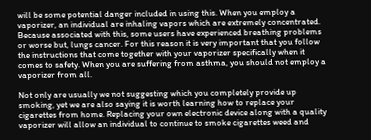will be some potential danger included in using this. When you employ a vaporizer, an individual are inhaling vapors which are extremely concentrated. Because associated with this, some users have experienced breathing problems or worse but, lungs cancer. For this reason it is very important that you follow the instructions that come together with your vaporizer specifically when it comes to safety. When you are suffering from asthma, you should not employ a vaporizer from all.

Not only are usually we not suggesting which you completely provide up smoking, yet we are also saying it is worth learning how to replace your cigarettes from home. Replacing your own electronic device along with a quality vaporizer will allow an individual to continue to smoke cigarettes weed and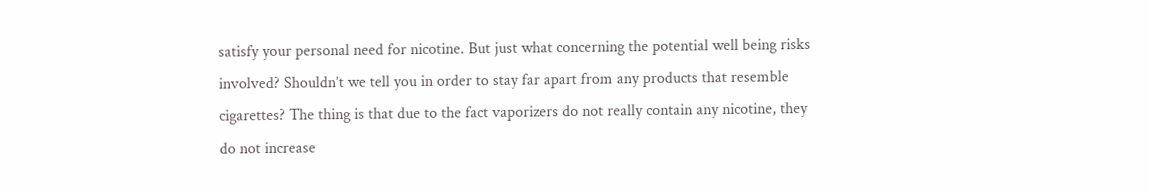satisfy your personal need for nicotine. But just what concerning the potential well being risks involved? Shouldn’t we tell you in order to stay far apart from any products that resemble cigarettes? The thing is that due to the fact vaporizers do not really contain any nicotine, they do not increase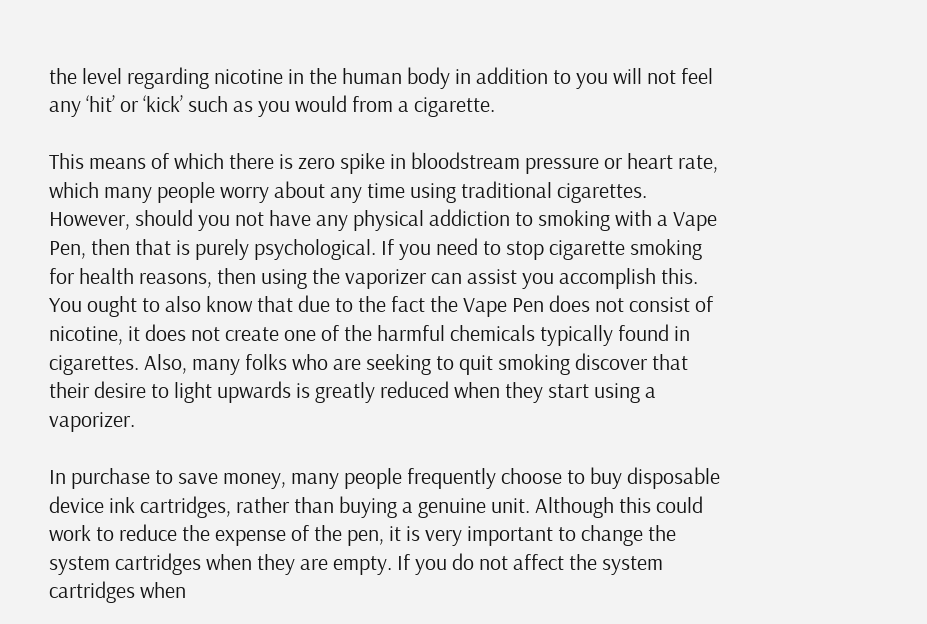the level regarding nicotine in the human body in addition to you will not feel any ‘hit’ or ‘kick’ such as you would from a cigarette.

This means of which there is zero spike in bloodstream pressure or heart rate, which many people worry about any time using traditional cigarettes. However, should you not have any physical addiction to smoking with a Vape Pen, then that is purely psychological. If you need to stop cigarette smoking for health reasons, then using the vaporizer can assist you accomplish this. You ought to also know that due to the fact the Vape Pen does not consist of nicotine, it does not create one of the harmful chemicals typically found in cigarettes. Also, many folks who are seeking to quit smoking discover that their desire to light upwards is greatly reduced when they start using a vaporizer.

In purchase to save money, many people frequently choose to buy disposable device ink cartridges, rather than buying a genuine unit. Although this could work to reduce the expense of the pen, it is very important to change the system cartridges when they are empty. If you do not affect the system cartridges when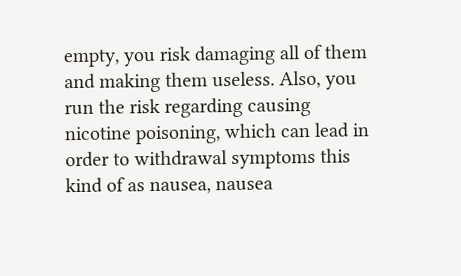empty, you risk damaging all of them and making them useless. Also, you run the risk regarding causing nicotine poisoning, which can lead in order to withdrawal symptoms this kind of as nausea, nausea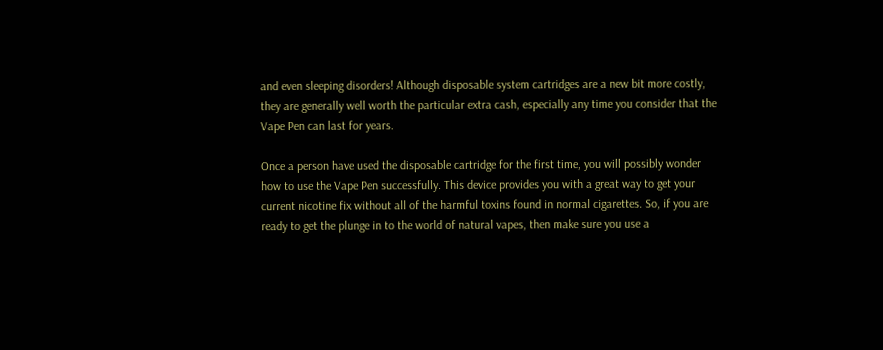and even sleeping disorders! Although disposable system cartridges are a new bit more costly, they are generally well worth the particular extra cash, especially any time you consider that the Vape Pen can last for years.

Once a person have used the disposable cartridge for the first time, you will possibly wonder how to use the Vape Pen successfully. This device provides you with a great way to get your current nicotine fix without all of the harmful toxins found in normal cigarettes. So, if you are ready to get the plunge in to the world of natural vapes, then make sure you use a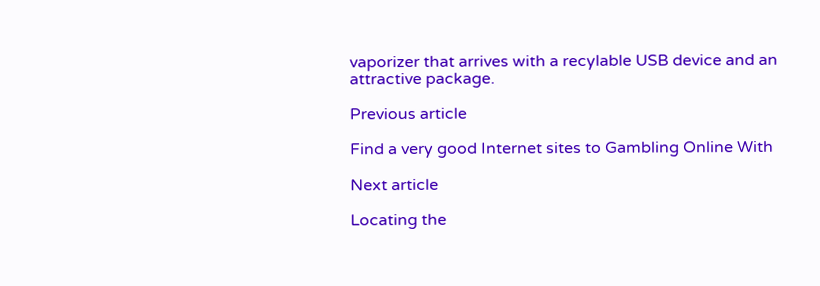vaporizer that arrives with a recylable USB device and an attractive package.

Previous article

Find a very good Internet sites to Gambling Online With

Next article

Locating the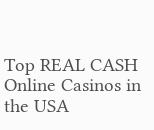Top REAL CASH Online Casinos in the USA